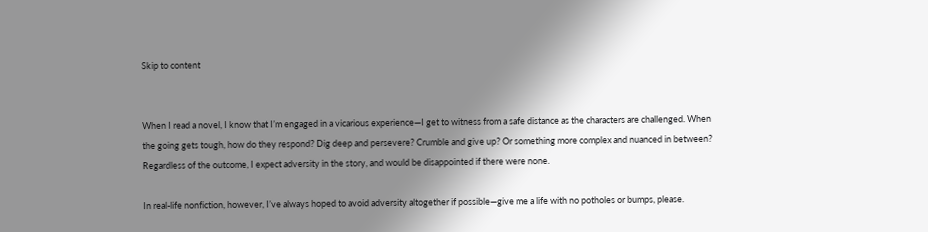Skip to content


When I read a novel, I know that I’m engaged in a vicarious experience—I get to witness from a safe distance as the characters are challenged. When the going gets tough, how do they respond? Dig deep and persevere? Crumble and give up? Or something more complex and nuanced in between? Regardless of the outcome, I expect adversity in the story, and would be disappointed if there were none.

In real-life nonfiction, however, I’ve always hoped to avoid adversity altogether if possible—give me a life with no potholes or bumps, please.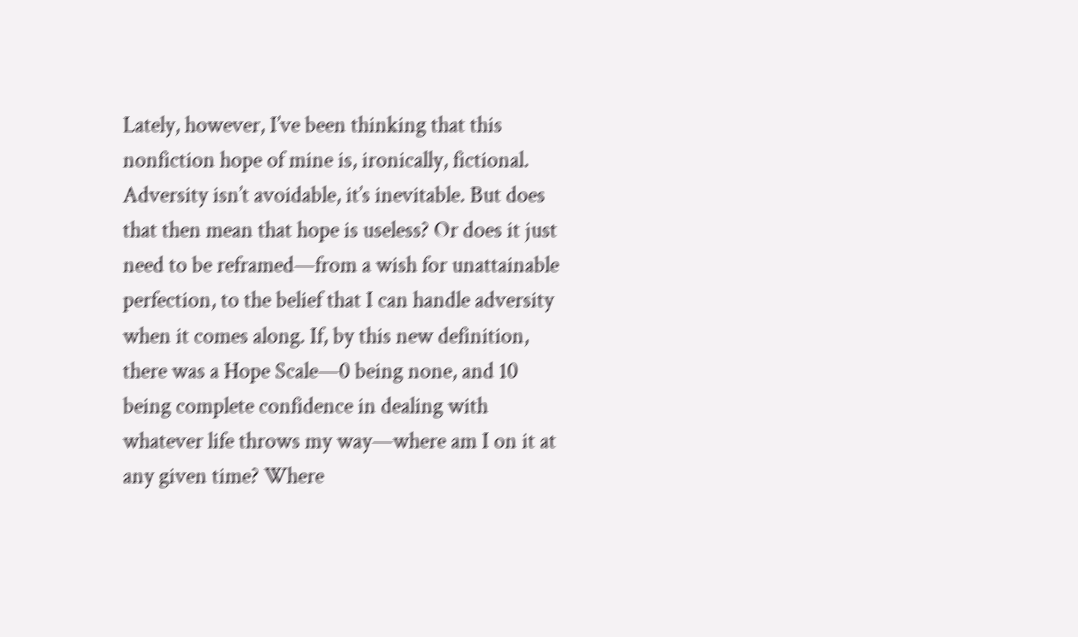Lately, however, I’ve been thinking that this nonfiction hope of mine is, ironically, fictional. Adversity isn’t avoidable, it’s inevitable. But does that then mean that hope is useless? Or does it just need to be reframed—from a wish for unattainable perfection, to the belief that I can handle adversity when it comes along. If, by this new definition, there was a Hope Scale—0 being none, and 10 being complete confidence in dealing with whatever life throws my way—where am I on it at any given time? Where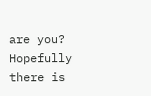are you? Hopefully there is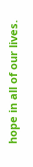hope in all of our lives.